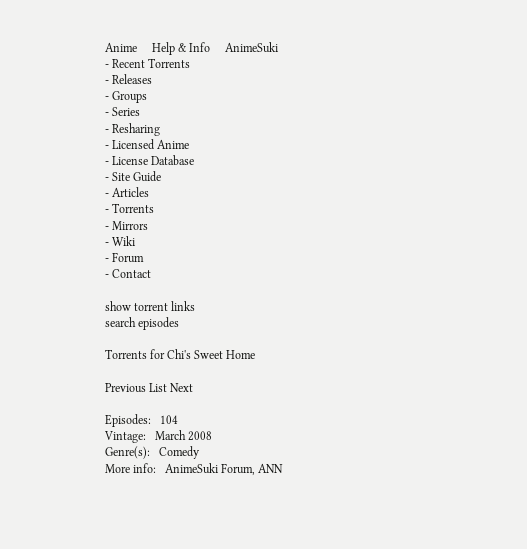Anime     Help & Info     AnimeSuki
- Recent Torrents
- Releases
- Groups
- Series
- Resharing
- Licensed Anime
- License Database
- Site Guide
- Articles
- Torrents
- Mirrors
- Wiki
- Forum
- Contact

show torrent links
search episodes

Torrents for Chi's Sweet Home

Previous List Next

Episodes:   104
Vintage:   March 2008
Genre(s):   Comedy
More info:   AnimeSuki Forum, ANN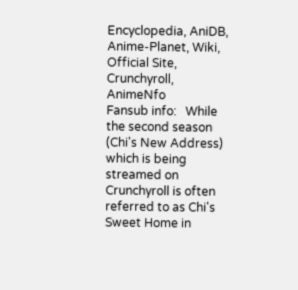Encyclopedia, AniDB, Anime-Planet, Wiki, Official Site, Crunchyroll, AnimeNfo
Fansub info:   While the second season (Chi's New Address) which is being streamed on Crunchyroll is often referred to as Chi's Sweet Home in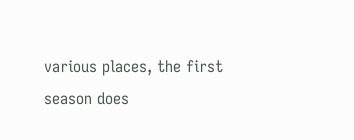various places, the first season does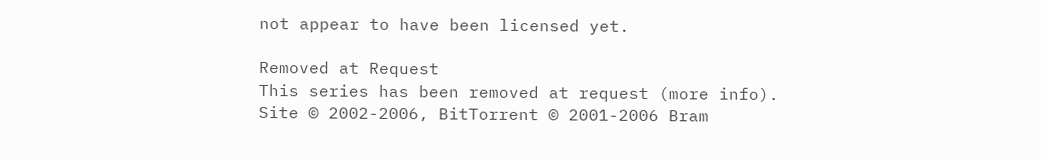not appear to have been licensed yet.

Removed at Request
This series has been removed at request (more info).
Site © 2002-2006, BitTorrent © 2001-2006 Bram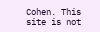Cohen. This site is not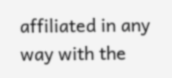affiliated in any way with the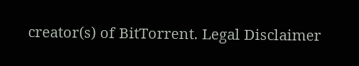creator(s) of BitTorrent. Legal Disclaimer